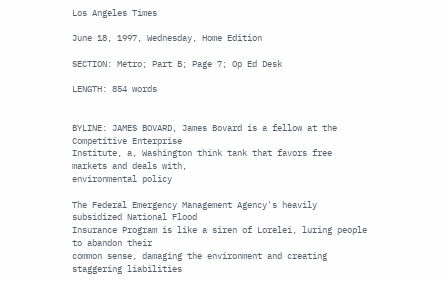Los Angeles Times

June 18, 1997, Wednesday, Home Edition

SECTION: Metro; Part B; Page 7; Op Ed Desk

LENGTH: 854 words


BYLINE: JAMES BOVARD, James Bovard is a fellow at the Competitive Enterprise
Institute, a, Washington think tank that favors free markets and deals with,
environmental policy

The Federal Emergency Management Agency's heavily subsidized National Flood
Insurance Program is like a siren of Lorelei, luring people to abandon their
common sense, damaging the environment and creating staggering liabilities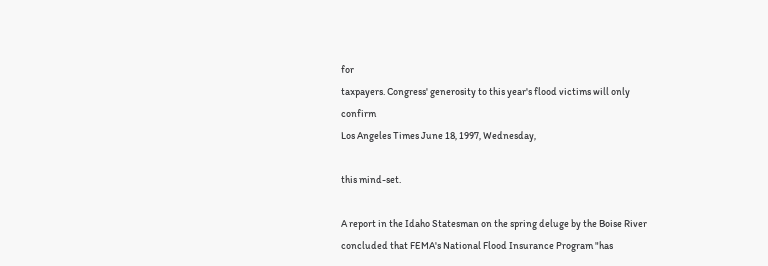for
taxpayers. Congress' generosity to this year's flood victims will only confirm
Los Angeles Times June 18, 1997, Wednesday,

this mind-set.

A report in the Idaho Statesman on the spring deluge by the Boise River
concluded that FEMA's National Flood Insurance Program "has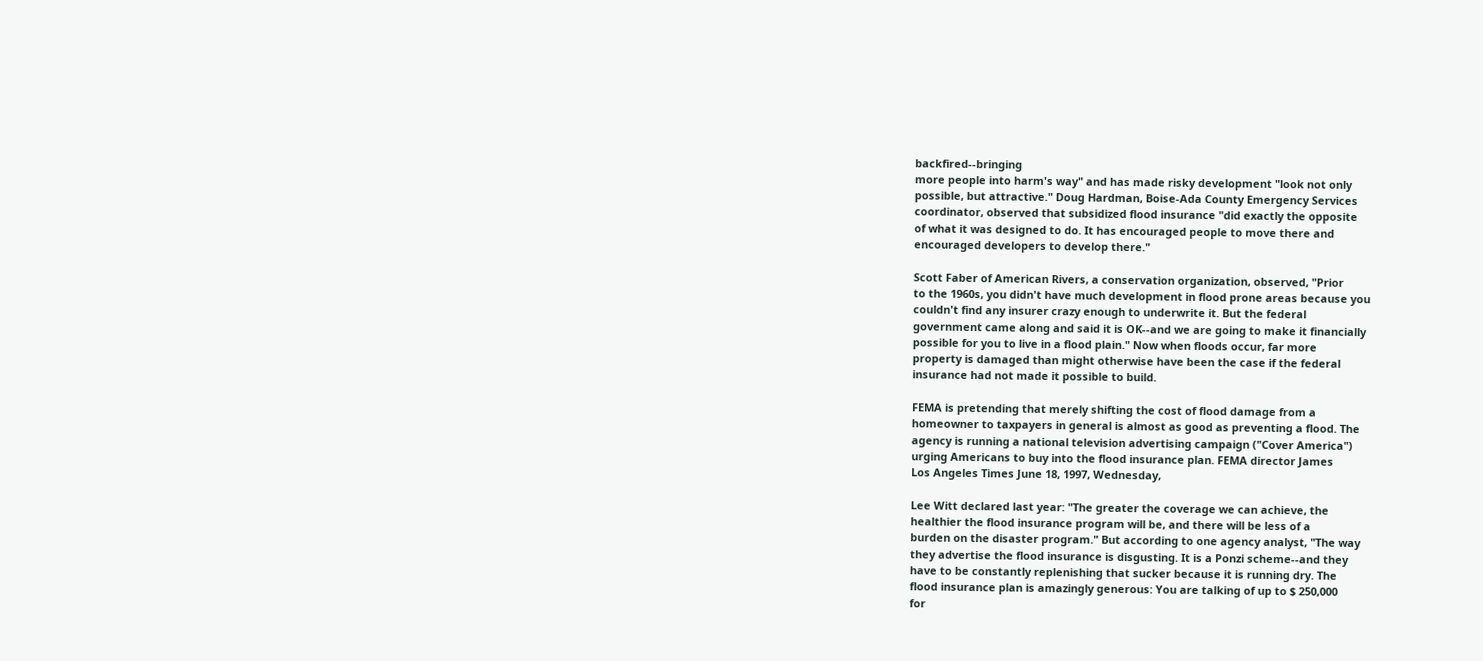backfired--bringing
more people into harm's way" and has made risky development "look not only
possible, but attractive." Doug Hardman, Boise-Ada County Emergency Services
coordinator, observed that subsidized flood insurance "did exactly the opposite
of what it was designed to do. It has encouraged people to move there and
encouraged developers to develop there."

Scott Faber of American Rivers, a conservation organization, observed, "Prior
to the 1960s, you didn't have much development in flood prone areas because you
couldn't find any insurer crazy enough to underwrite it. But the federal
government came along and said it is OK--and we are going to make it financially
possible for you to live in a flood plain." Now when floods occur, far more
property is damaged than might otherwise have been the case if the federal
insurance had not made it possible to build.

FEMA is pretending that merely shifting the cost of flood damage from a
homeowner to taxpayers in general is almost as good as preventing a flood. The
agency is running a national television advertising campaign ("Cover America")
urging Americans to buy into the flood insurance plan. FEMA director James
Los Angeles Times June 18, 1997, Wednesday,

Lee Witt declared last year: "The greater the coverage we can achieve, the
healthier the flood insurance program will be, and there will be less of a
burden on the disaster program." But according to one agency analyst, "The way
they advertise the flood insurance is disgusting. It is a Ponzi scheme--and they
have to be constantly replenishing that sucker because it is running dry. The
flood insurance plan is amazingly generous: You are talking of up to $ 250,000
for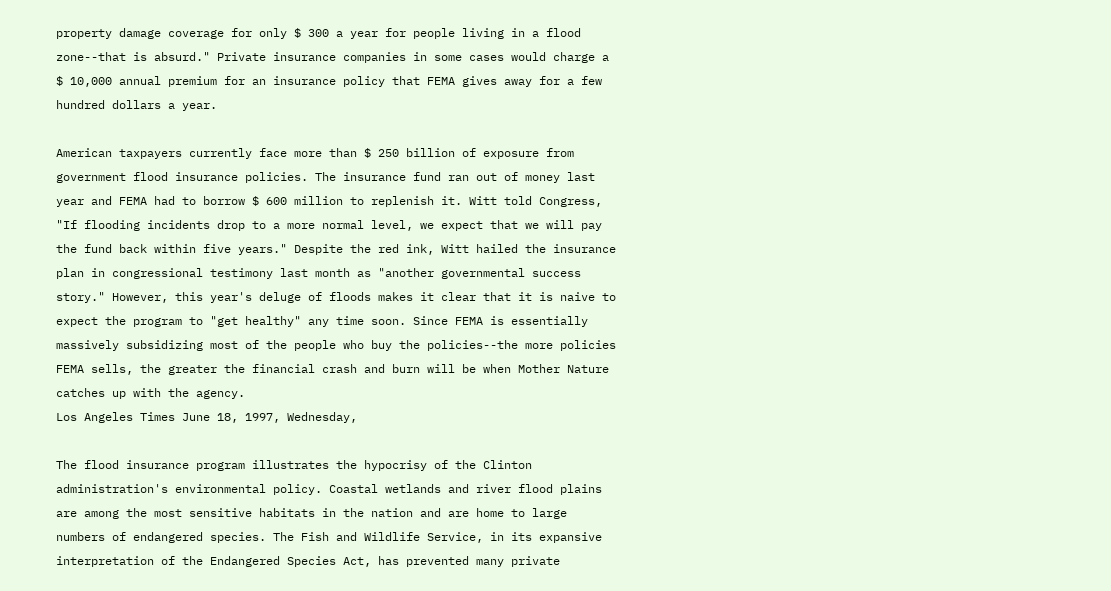property damage coverage for only $ 300 a year for people living in a flood
zone--that is absurd." Private insurance companies in some cases would charge a
$ 10,000 annual premium for an insurance policy that FEMA gives away for a few
hundred dollars a year.

American taxpayers currently face more than $ 250 billion of exposure from
government flood insurance policies. The insurance fund ran out of money last
year and FEMA had to borrow $ 600 million to replenish it. Witt told Congress,
"If flooding incidents drop to a more normal level, we expect that we will pay
the fund back within five years." Despite the red ink, Witt hailed the insurance
plan in congressional testimony last month as "another governmental success
story." However, this year's deluge of floods makes it clear that it is naive to
expect the program to "get healthy" any time soon. Since FEMA is essentially
massively subsidizing most of the people who buy the policies--the more policies
FEMA sells, the greater the financial crash and burn will be when Mother Nature
catches up with the agency.
Los Angeles Times June 18, 1997, Wednesday,

The flood insurance program illustrates the hypocrisy of the Clinton
administration's environmental policy. Coastal wetlands and river flood plains
are among the most sensitive habitats in the nation and are home to large
numbers of endangered species. The Fish and Wildlife Service, in its expansive
interpretation of the Endangered Species Act, has prevented many private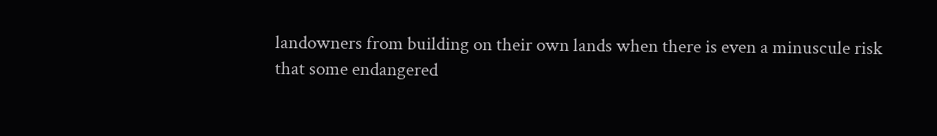landowners from building on their own lands when there is even a minuscule risk
that some endangered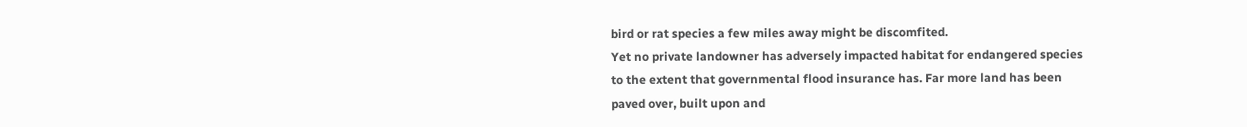bird or rat species a few miles away might be discomfited.
Yet no private landowner has adversely impacted habitat for endangered species
to the extent that governmental flood insurance has. Far more land has been
paved over, built upon and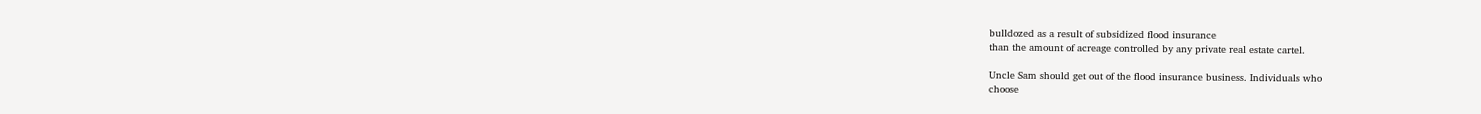bulldozed as a result of subsidized flood insurance
than the amount of acreage controlled by any private real estate cartel.

Uncle Sam should get out of the flood insurance business. Individuals who
choose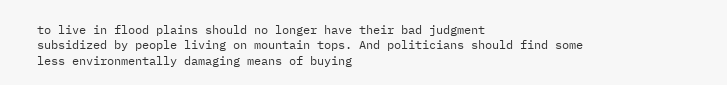to live in flood plains should no longer have their bad judgment
subsidized by people living on mountain tops. And politicians should find some
less environmentally damaging means of buying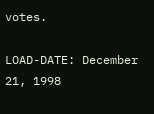votes.

LOAD-DATE: December 21, 1998